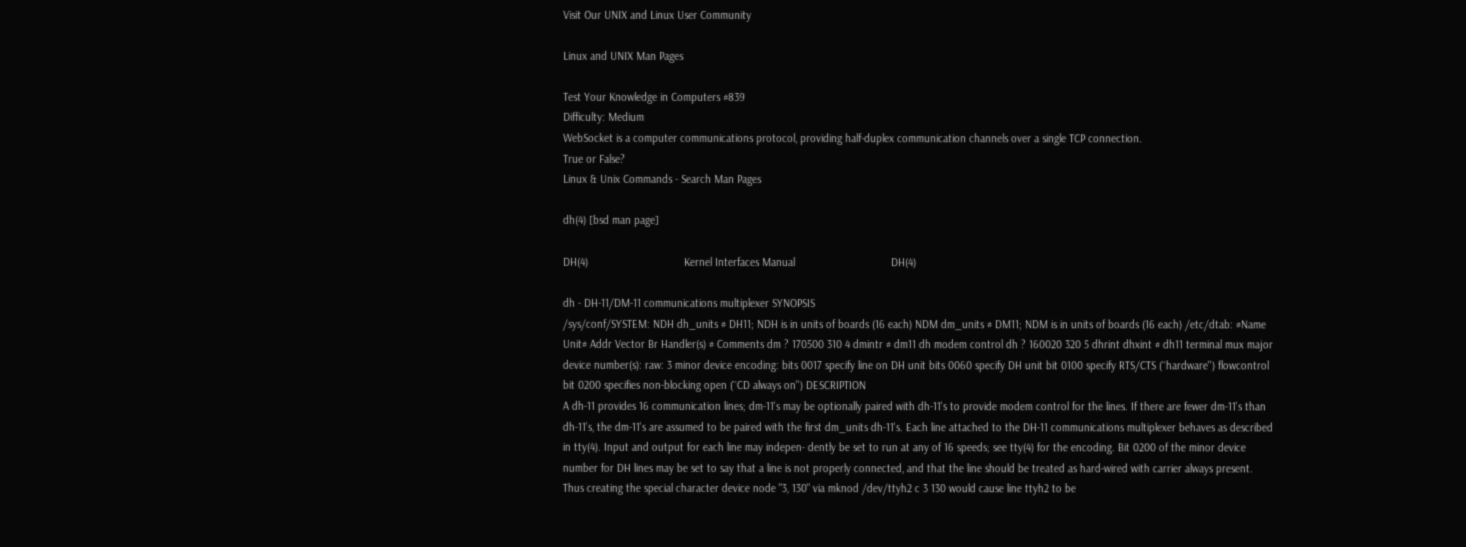Visit Our UNIX and Linux User Community

Linux and UNIX Man Pages

Test Your Knowledge in Computers #839
Difficulty: Medium
WebSocket is a computer communications protocol, providing half-duplex communication channels over a single TCP connection.
True or False?
Linux & Unix Commands - Search Man Pages

dh(4) [bsd man page]

DH(4)                                Kernel Interfaces Manual                                DH(4)

dh - DH-11/DM-11 communications multiplexer SYNOPSIS
/sys/conf/SYSTEM: NDH dh_units # DH11; NDH is in units of boards (16 each) NDM dm_units # DM11; NDM is in units of boards (16 each) /etc/dtab: #Name Unit# Addr Vector Br Handler(s) # Comments dm ? 170500 310 4 dmintr # dm11 dh modem control dh ? 160020 320 5 dhrint dhxint # dh11 terminal mux major device number(s): raw: 3 minor device encoding: bits 0017 specify line on DH unit bits 0060 specify DH unit bit 0100 specify RTS/CTS (``hardware'') flowcontrol bit 0200 specifies non-blocking open (``CD always on'') DESCRIPTION
A dh-11 provides 16 communication lines; dm-11's may be optionally paired with dh-11's to provide modem control for the lines. If there are fewer dm-11's than dh-11's, the dm-11's are assumed to be paired with the first dm_units dh-11's. Each line attached to the DH-11 communications multiplexer behaves as described in tty(4). Input and output for each line may indepen- dently be set to run at any of 16 speeds; see tty(4) for the encoding. Bit 0200 of the minor device number for DH lines may be set to say that a line is not properly connected, and that the line should be treated as hard-wired with carrier always present. Thus creating the special character device node "3, 130" via mknod /dev/ttyh2 c 3 130 would cause line ttyh2 to be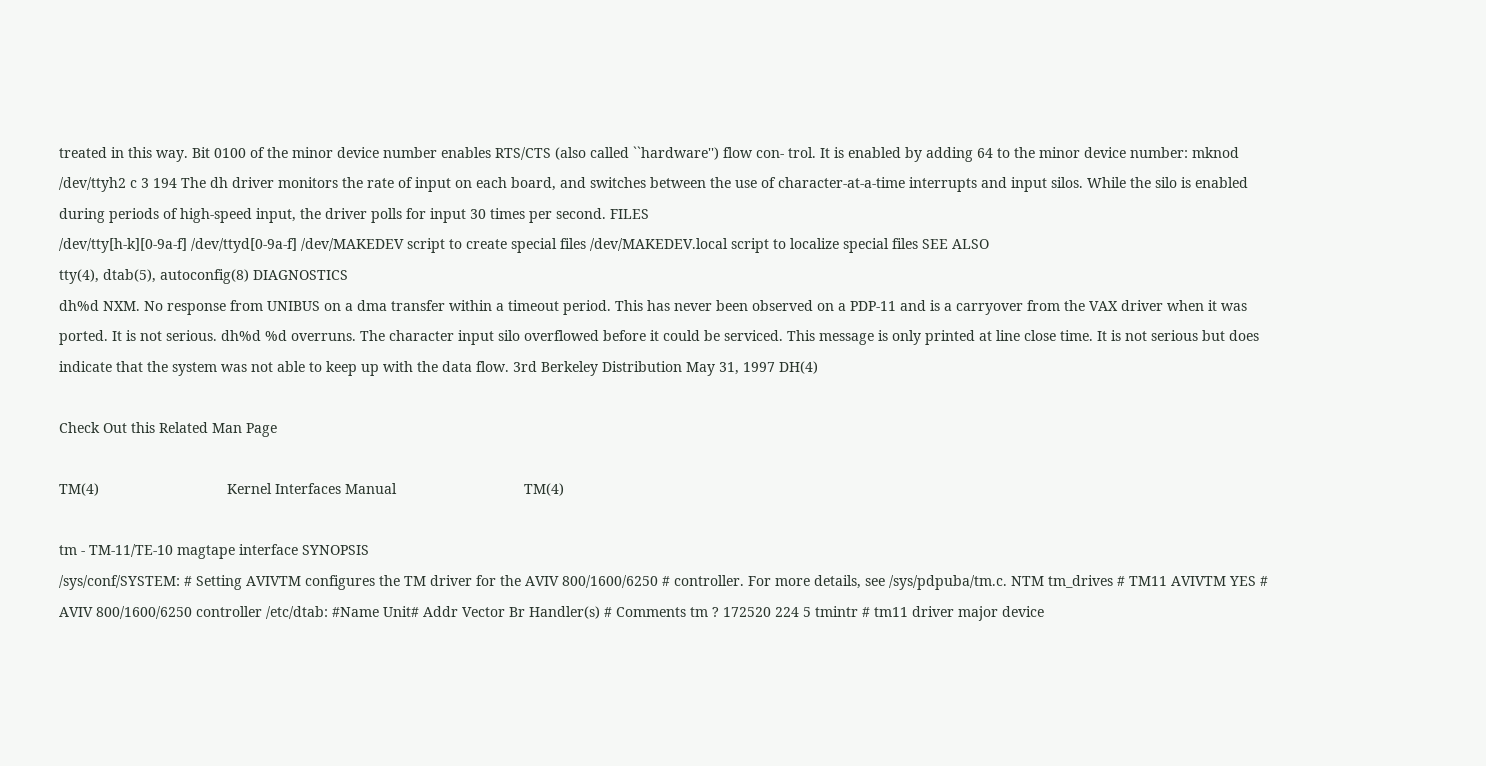treated in this way. Bit 0100 of the minor device number enables RTS/CTS (also called ``hardware'') flow con- trol. It is enabled by adding 64 to the minor device number: mknod /dev/ttyh2 c 3 194 The dh driver monitors the rate of input on each board, and switches between the use of character-at-a-time interrupts and input silos. While the silo is enabled during periods of high-speed input, the driver polls for input 30 times per second. FILES
/dev/tty[h-k][0-9a-f] /dev/ttyd[0-9a-f] /dev/MAKEDEV script to create special files /dev/MAKEDEV.local script to localize special files SEE ALSO
tty(4), dtab(5), autoconfig(8) DIAGNOSTICS
dh%d NXM. No response from UNIBUS on a dma transfer within a timeout period. This has never been observed on a PDP-11 and is a carryover from the VAX driver when it was ported. It is not serious. dh%d %d overruns. The character input silo overflowed before it could be serviced. This message is only printed at line close time. It is not serious but does indicate that the system was not able to keep up with the data flow. 3rd Berkeley Distribution May 31, 1997 DH(4)

Check Out this Related Man Page

TM(4)                                Kernel Interfaces Manual                                TM(4)

tm - TM-11/TE-10 magtape interface SYNOPSIS
/sys/conf/SYSTEM: # Setting AVIVTM configures the TM driver for the AVIV 800/1600/6250 # controller. For more details, see /sys/pdpuba/tm.c. NTM tm_drives # TM11 AVIVTM YES # AVIV 800/1600/6250 controller /etc/dtab: #Name Unit# Addr Vector Br Handler(s) # Comments tm ? 172520 224 5 tmintr # tm11 driver major device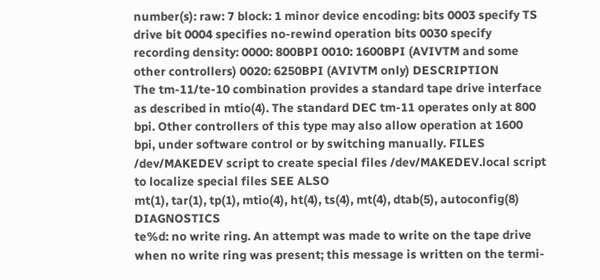number(s): raw: 7 block: 1 minor device encoding: bits 0003 specify TS drive bit 0004 specifies no-rewind operation bits 0030 specify recording density: 0000: 800BPI 0010: 1600BPI (AVIVTM and some other controllers) 0020: 6250BPI (AVIVTM only) DESCRIPTION
The tm-11/te-10 combination provides a standard tape drive interface as described in mtio(4). The standard DEC tm-11 operates only at 800 bpi. Other controllers of this type may also allow operation at 1600 bpi, under software control or by switching manually. FILES
/dev/MAKEDEV script to create special files /dev/MAKEDEV.local script to localize special files SEE ALSO
mt(1), tar(1), tp(1), mtio(4), ht(4), ts(4), mt(4), dtab(5), autoconfig(8) DIAGNOSTICS
te%d: no write ring. An attempt was made to write on the tape drive when no write ring was present; this message is written on the termi-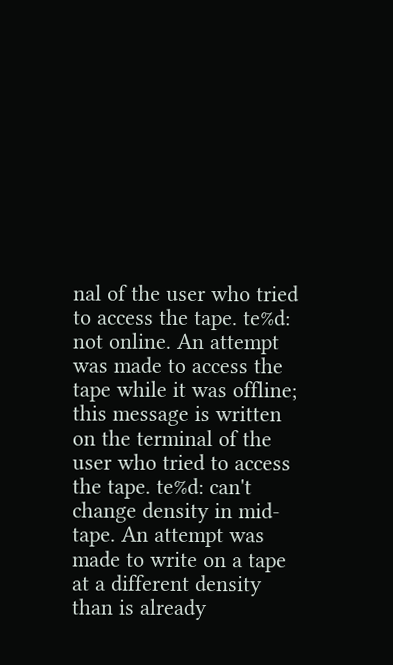nal of the user who tried to access the tape. te%d: not online. An attempt was made to access the tape while it was offline; this message is written on the terminal of the user who tried to access the tape. te%d: can't change density in mid-tape. An attempt was made to write on a tape at a different density than is already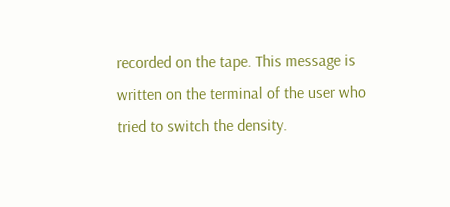recorded on the tape. This message is written on the terminal of the user who tried to switch the density.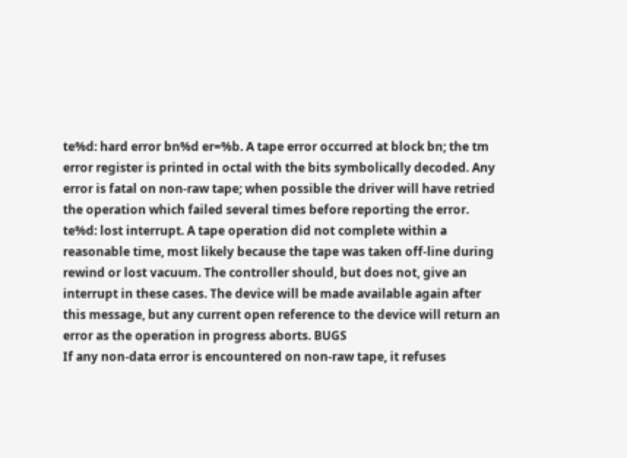te%d: hard error bn%d er=%b. A tape error occurred at block bn; the tm error register is printed in octal with the bits symbolically decoded. Any error is fatal on non-raw tape; when possible the driver will have retried the operation which failed several times before reporting the error. te%d: lost interrupt. A tape operation did not complete within a reasonable time, most likely because the tape was taken off-line during rewind or lost vacuum. The controller should, but does not, give an interrupt in these cases. The device will be made available again after this message, but any current open reference to the device will return an error as the operation in progress aborts. BUGS
If any non-data error is encountered on non-raw tape, it refuses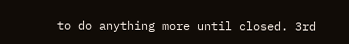to do anything more until closed. 3rd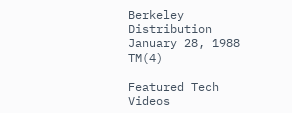Berkeley Distribution January 28, 1988 TM(4)

Featured Tech Videos